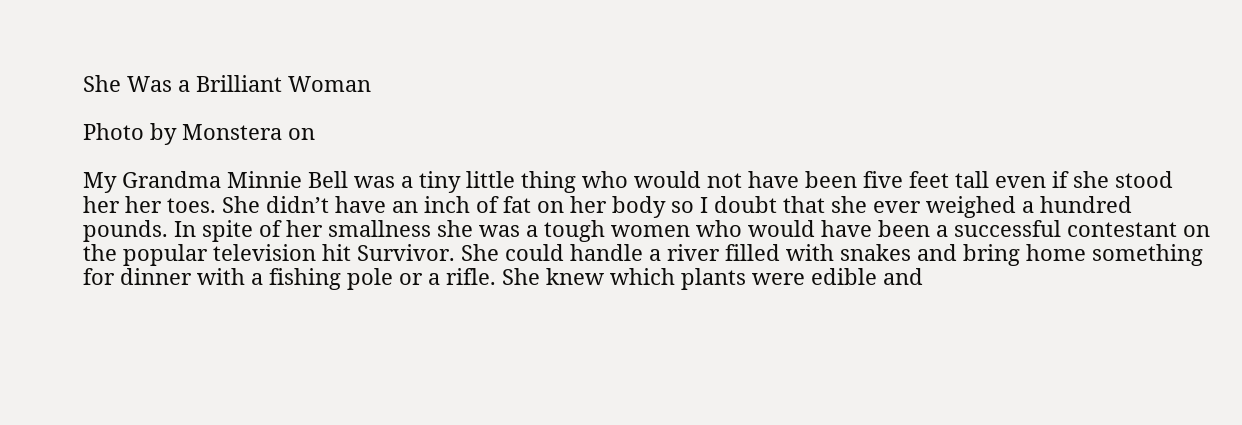She Was a Brilliant Woman

Photo by Monstera on

My Grandma Minnie Bell was a tiny little thing who would not have been five feet tall even if she stood her her toes. She didn’t have an inch of fat on her body so I doubt that she ever weighed a hundred pounds. In spite of her smallness she was a tough women who would have been a successful contestant on the popular television hit Survivor. She could handle a river filled with snakes and bring home something for dinner with a fishing pole or a rifle. She knew which plants were edible and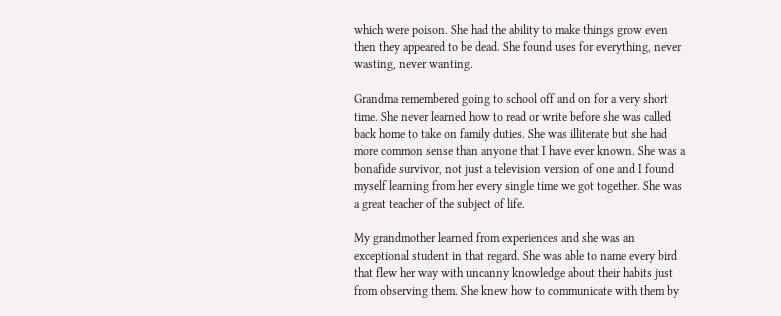which were poison. She had the ability to make things grow even then they appeared to be dead. She found uses for everything, never wasting, never wanting.

Grandma remembered going to school off and on for a very short time. She never learned how to read or write before she was called back home to take on family duties. She was illiterate but she had more common sense than anyone that I have ever known. She was a bonafide survivor, not just a television version of one and I found myself learning from her every single time we got together. She was a great teacher of the subject of life.

My grandmother learned from experiences and she was an exceptional student in that regard. She was able to name every bird that flew her way with uncanny knowledge about their habits just from observing them. She knew how to communicate with them by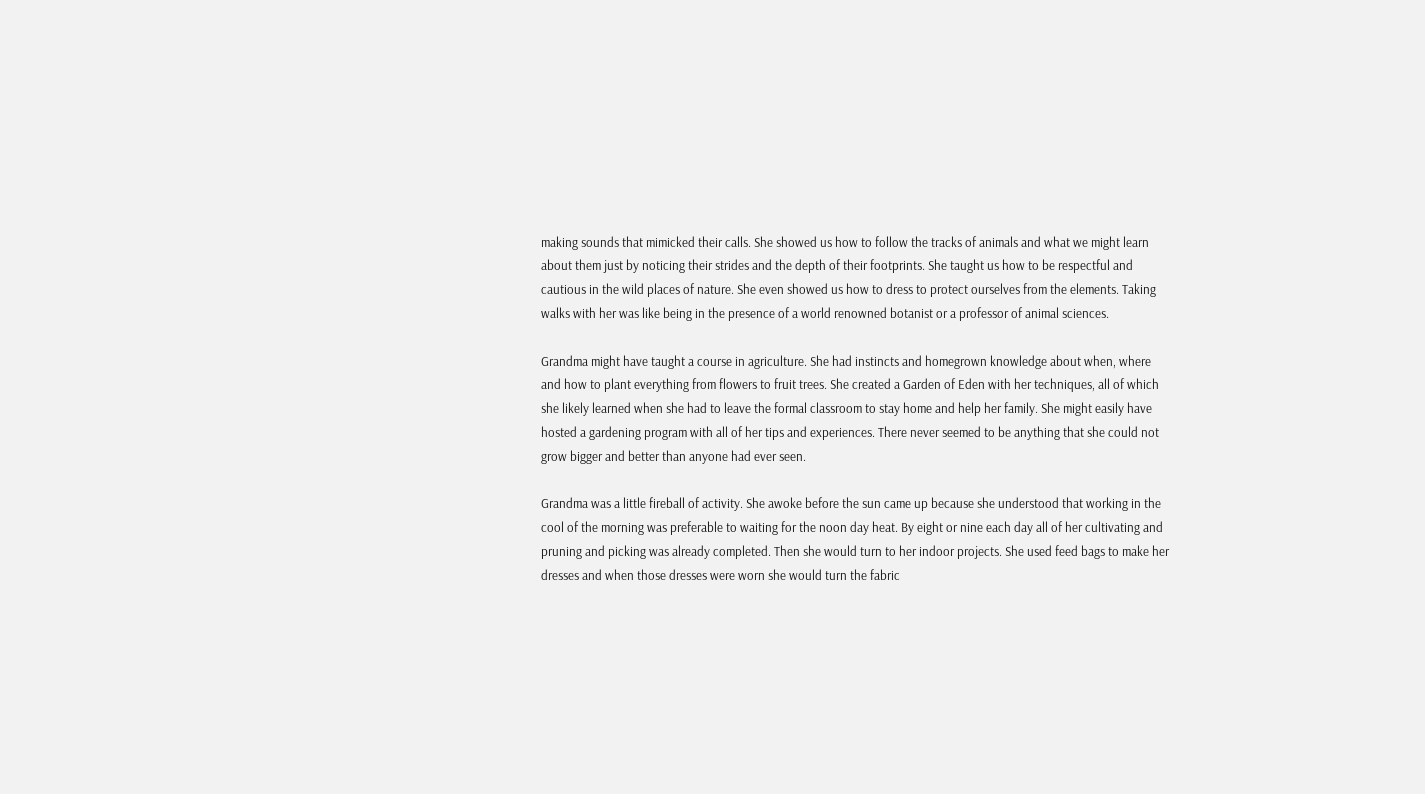making sounds that mimicked their calls. She showed us how to follow the tracks of animals and what we might learn about them just by noticing their strides and the depth of their footprints. She taught us how to be respectful and cautious in the wild places of nature. She even showed us how to dress to protect ourselves from the elements. Taking walks with her was like being in the presence of a world renowned botanist or a professor of animal sciences.

Grandma might have taught a course in agriculture. She had instincts and homegrown knowledge about when, where and how to plant everything from flowers to fruit trees. She created a Garden of Eden with her techniques, all of which she likely learned when she had to leave the formal classroom to stay home and help her family. She might easily have hosted a gardening program with all of her tips and experiences. There never seemed to be anything that she could not grow bigger and better than anyone had ever seen.

Grandma was a little fireball of activity. She awoke before the sun came up because she understood that working in the cool of the morning was preferable to waiting for the noon day heat. By eight or nine each day all of her cultivating and pruning and picking was already completed. Then she would turn to her indoor projects. She used feed bags to make her dresses and when those dresses were worn she would turn the fabric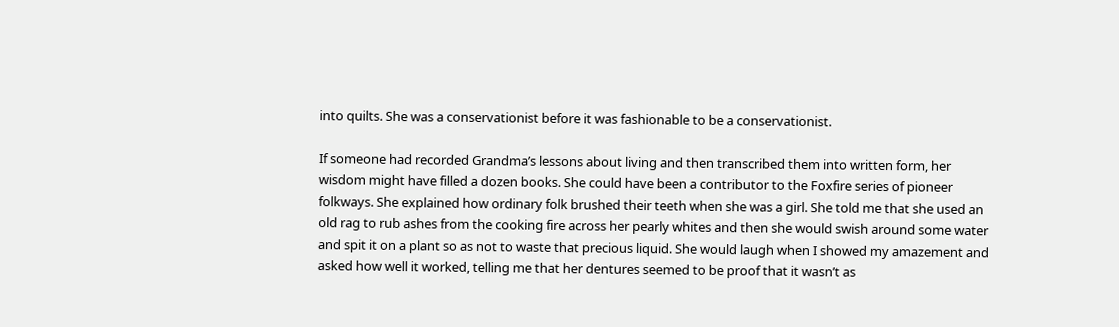into quilts. She was a conservationist before it was fashionable to be a conservationist.

If someone had recorded Grandma’s lessons about living and then transcribed them into written form, her wisdom might have filled a dozen books. She could have been a contributor to the Foxfire series of pioneer folkways. She explained how ordinary folk brushed their teeth when she was a girl. She told me that she used an old rag to rub ashes from the cooking fire across her pearly whites and then she would swish around some water and spit it on a plant so as not to waste that precious liquid. She would laugh when I showed my amazement and asked how well it worked, telling me that her dentures seemed to be proof that it wasn’t as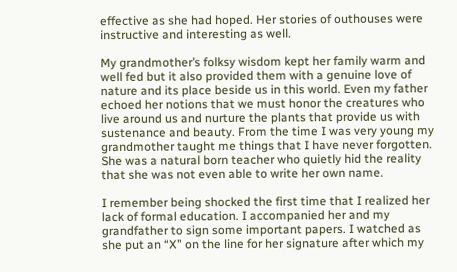effective as she had hoped. Her stories of outhouses were instructive and interesting as well.

My grandmother’s folksy wisdom kept her family warm and well fed but it also provided them with a genuine love of nature and its place beside us in this world. Even my father echoed her notions that we must honor the creatures who live around us and nurture the plants that provide us with sustenance and beauty. From the time I was very young my grandmother taught me things that I have never forgotten. She was a natural born teacher who quietly hid the reality that she was not even able to write her own name.

I remember being shocked the first time that I realized her lack of formal education. I accompanied her and my grandfather to sign some important papers. I watched as she put an “X” on the line for her signature after which my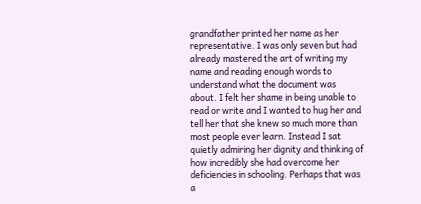grandfather printed her name as her representative. I was only seven but had already mastered the art of writing my name and reading enough words to understand what the document was about. I felt her shame in being unable to read or write and I wanted to hug her and tell her that she knew so much more than most people ever learn. Instead I sat quietly admiring her dignity and thinking of how incredibly she had overcome her deficiencies in schooling. Perhaps that was a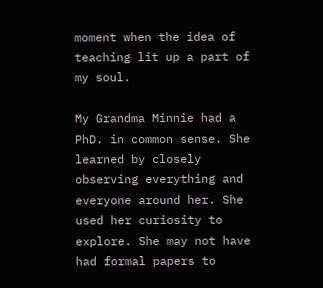moment when the idea of teaching lit up a part of my soul.

My Grandma Minnie had a PhD. in common sense. She learned by closely observing everything and everyone around her. She used her curiosity to explore. She may not have had formal papers to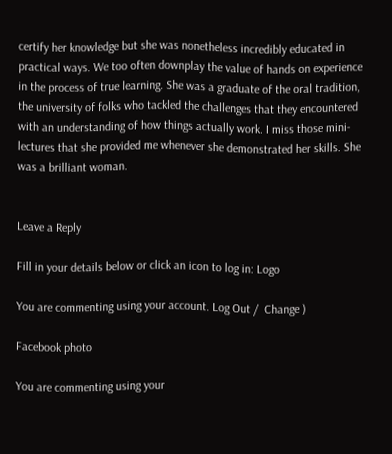certify her knowledge but she was nonetheless incredibly educated in practical ways. We too often downplay the value of hands on experience in the process of true learning. She was a graduate of the oral tradition, the university of folks who tackled the challenges that they encountered with an understanding of how things actually work. I miss those mini-lectures that she provided me whenever she demonstrated her skills. She was a brilliant woman.


Leave a Reply

Fill in your details below or click an icon to log in: Logo

You are commenting using your account. Log Out /  Change )

Facebook photo

You are commenting using your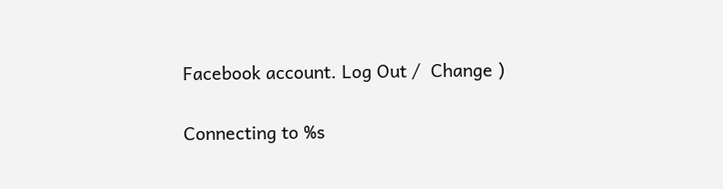Facebook account. Log Out /  Change )

Connecting to %s